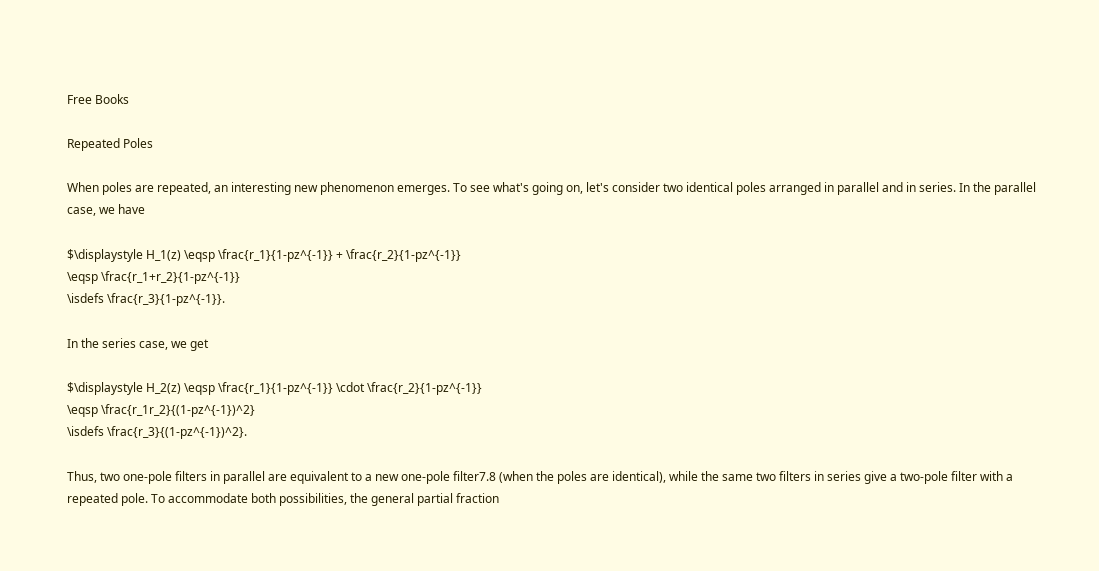Free Books

Repeated Poles

When poles are repeated, an interesting new phenomenon emerges. To see what's going on, let's consider two identical poles arranged in parallel and in series. In the parallel case, we have

$\displaystyle H_1(z) \eqsp \frac{r_1}{1-pz^{-1}} + \frac{r_2}{1-pz^{-1}}
\eqsp \frac{r_1+r_2}{1-pz^{-1}}
\isdefs \frac{r_3}{1-pz^{-1}}.

In the series case, we get

$\displaystyle H_2(z) \eqsp \frac{r_1}{1-pz^{-1}} \cdot \frac{r_2}{1-pz^{-1}}
\eqsp \frac{r_1r_2}{(1-pz^{-1})^2}
\isdefs \frac{r_3}{(1-pz^{-1})^2}.

Thus, two one-pole filters in parallel are equivalent to a new one-pole filter7.8 (when the poles are identical), while the same two filters in series give a two-pole filter with a repeated pole. To accommodate both possibilities, the general partial fraction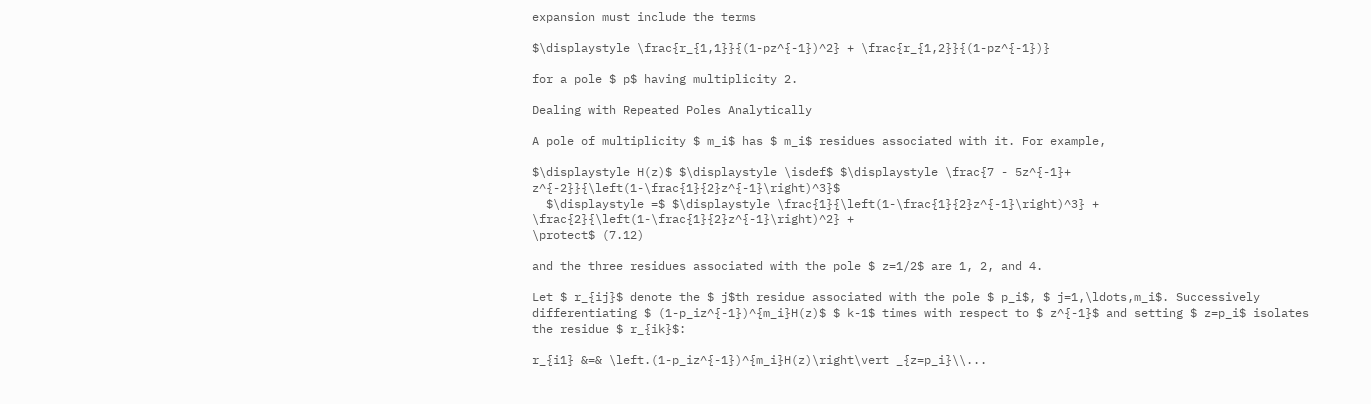expansion must include the terms

$\displaystyle \frac{r_{1,1}}{(1-pz^{-1})^2} + \frac{r_{1,2}}{(1-pz^{-1})}

for a pole $ p$ having multiplicity 2.

Dealing with Repeated Poles Analytically

A pole of multiplicity $ m_i$ has $ m_i$ residues associated with it. For example,

$\displaystyle H(z)$ $\displaystyle \isdef$ $\displaystyle \frac{7 - 5z^{-1}+ z^{-2}}{\left(1-\frac{1}{2}z^{-1}\right)^3}$
  $\displaystyle =$ $\displaystyle \frac{1}{\left(1-\frac{1}{2}z^{-1}\right)^3} +
\frac{2}{\left(1-\frac{1}{2}z^{-1}\right)^2} +
\protect$ (7.12)

and the three residues associated with the pole $ z=1/2$ are 1, 2, and 4.

Let $ r_{ij}$ denote the $ j$th residue associated with the pole $ p_i$, $ j=1,\ldots,m_i$. Successively differentiating $ (1-p_iz^{-1})^{m_i}H(z)$ $ k-1$ times with respect to $ z^{-1}$ and setting $ z=p_i$ isolates the residue $ r_{ik}$:

r_{i1} &=& \left.(1-p_iz^{-1})^{m_i}H(z)\right\vert _{z=p_i}\\...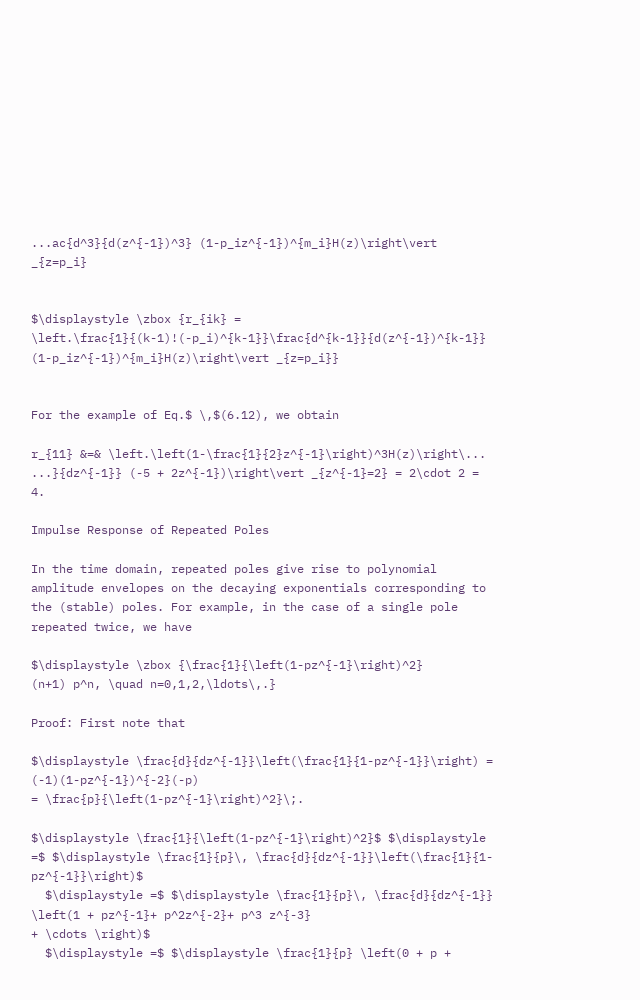...ac{d^3}{d(z^{-1})^3} (1-p_iz^{-1})^{m_i}H(z)\right\vert _{z=p_i}


$\displaystyle \zbox {r_{ik} = \left.\frac{1}{(k-1)!(-p_i)^{k-1}}\frac{d^{k-1}}{d(z^{-1})^{k-1}} (1-p_iz^{-1})^{m_i}H(z)\right\vert _{z=p_i}}


For the example of Eq.$ \,$(6.12), we obtain

r_{11} &=& \left.\left(1-\frac{1}{2}z^{-1}\right)^3H(z)\right\...
...}{dz^{-1}} (-5 + 2z^{-1})\right\vert _{z^{-1}=2} = 2\cdot 2 = 4.

Impulse Response of Repeated Poles

In the time domain, repeated poles give rise to polynomial amplitude envelopes on the decaying exponentials corresponding to the (stable) poles. For example, in the case of a single pole repeated twice, we have

$\displaystyle \zbox {\frac{1}{\left(1-pz^{-1}\right)^2}
(n+1) p^n, \quad n=0,1,2,\ldots\,.}

Proof: First note that

$\displaystyle \frac{d}{dz^{-1}}\left(\frac{1}{1-pz^{-1}}\right) = (-1)(1-pz^{-1})^{-2}(-p)
= \frac{p}{\left(1-pz^{-1}\right)^2}\;.

$\displaystyle \frac{1}{\left(1-pz^{-1}\right)^2}$ $\displaystyle =$ $\displaystyle \frac{1}{p}\, \frac{d}{dz^{-1}}\left(\frac{1}{1-pz^{-1}}\right)$
  $\displaystyle =$ $\displaystyle \frac{1}{p}\, \frac{d}{dz^{-1}} \left(1 + pz^{-1}+ p^2z^{-2}+ p^3 z^{-3}
+ \cdots \right)$
  $\displaystyle =$ $\displaystyle \frac{1}{p} \left(0 + p +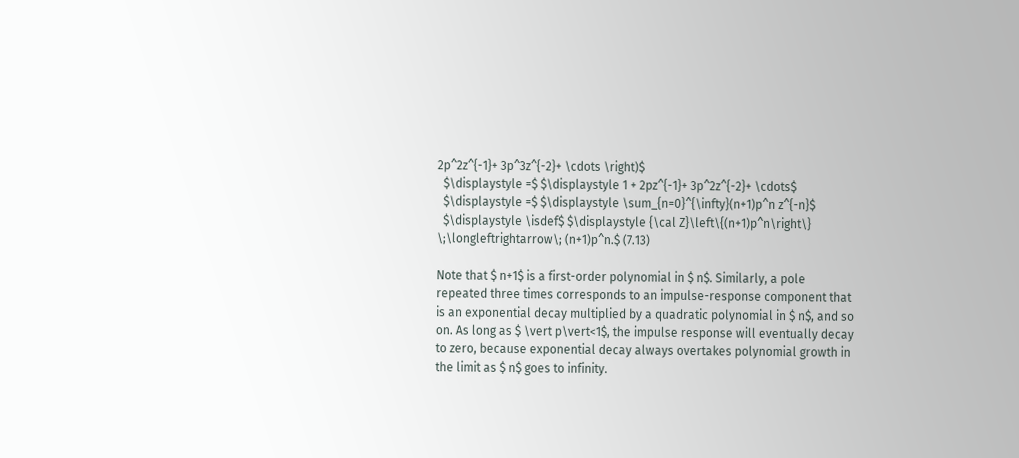2p^2z^{-1}+ 3p^3z^{-2}+ \cdots \right)$
  $\displaystyle =$ $\displaystyle 1 + 2pz^{-1}+ 3p^2z^{-2}+ \cdots$
  $\displaystyle =$ $\displaystyle \sum_{n=0}^{\infty}(n+1)p^n z^{-n}$
  $\displaystyle \isdef$ $\displaystyle {\cal Z}\left\{(n+1)p^n\right\} \;\longleftrightarrow\; (n+1)p^n.$ (7.13)

Note that $ n+1$ is a first-order polynomial in $ n$. Similarly, a pole repeated three times corresponds to an impulse-response component that is an exponential decay multiplied by a quadratic polynomial in $ n$, and so on. As long as $ \vert p\vert<1$, the impulse response will eventually decay to zero, because exponential decay always overtakes polynomial growth in the limit as $ n$ goes to infinity.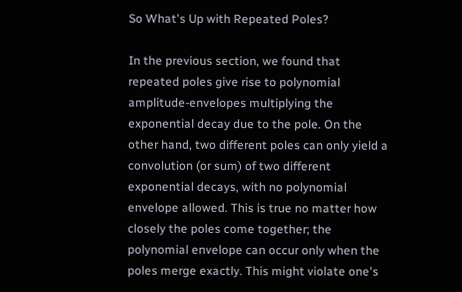So What's Up with Repeated Poles?

In the previous section, we found that repeated poles give rise to polynomial amplitude-envelopes multiplying the exponential decay due to the pole. On the other hand, two different poles can only yield a convolution (or sum) of two different exponential decays, with no polynomial envelope allowed. This is true no matter how closely the poles come together; the polynomial envelope can occur only when the poles merge exactly. This might violate one's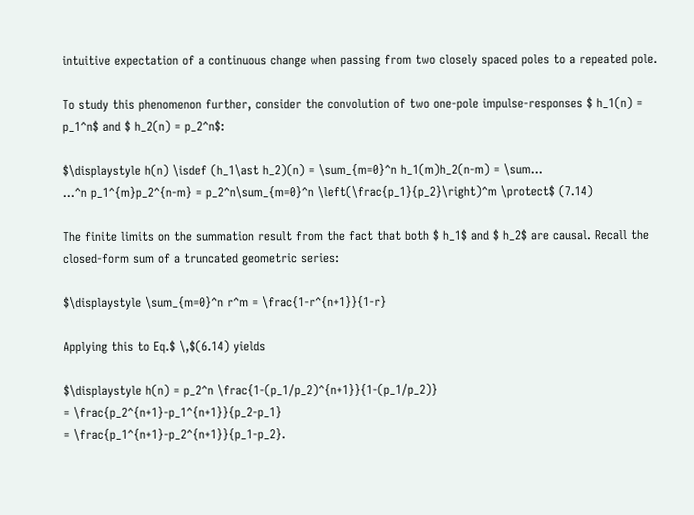intuitive expectation of a continuous change when passing from two closely spaced poles to a repeated pole.

To study this phenomenon further, consider the convolution of two one-pole impulse-responses $ h_1(n) = p_1^n$ and $ h_2(n) = p_2^n$:

$\displaystyle h(n) \isdef (h_1\ast h_2)(n) = \sum_{m=0}^n h_1(m)h_2(n-m) = \sum...
...^n p_1^{m}p_2^{n-m} = p_2^n\sum_{m=0}^n \left(\frac{p_1}{p_2}\right)^m \protect$ (7.14)

The finite limits on the summation result from the fact that both $ h_1$ and $ h_2$ are causal. Recall the closed-form sum of a truncated geometric series:

$\displaystyle \sum_{m=0}^n r^m = \frac{1-r^{n+1}}{1-r}

Applying this to Eq.$ \,$(6.14) yields

$\displaystyle h(n) = p_2^n \frac{1-(p_1/p_2)^{n+1}}{1-(p_1/p_2)}
= \frac{p_2^{n+1}-p_1^{n+1}}{p_2-p_1}
= \frac{p_1^{n+1}-p_2^{n+1}}{p_1-p_2}.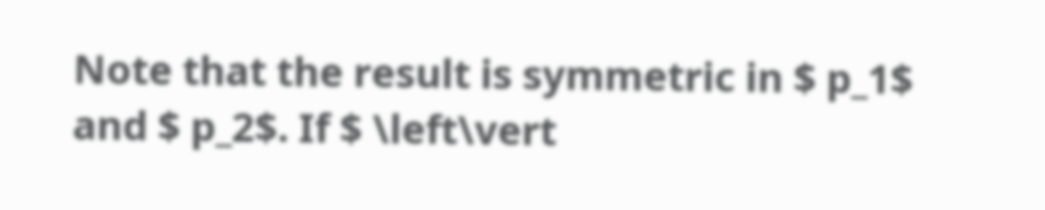Note that the result is symmetric in $ p_1$ and $ p_2$. If $ \left\vert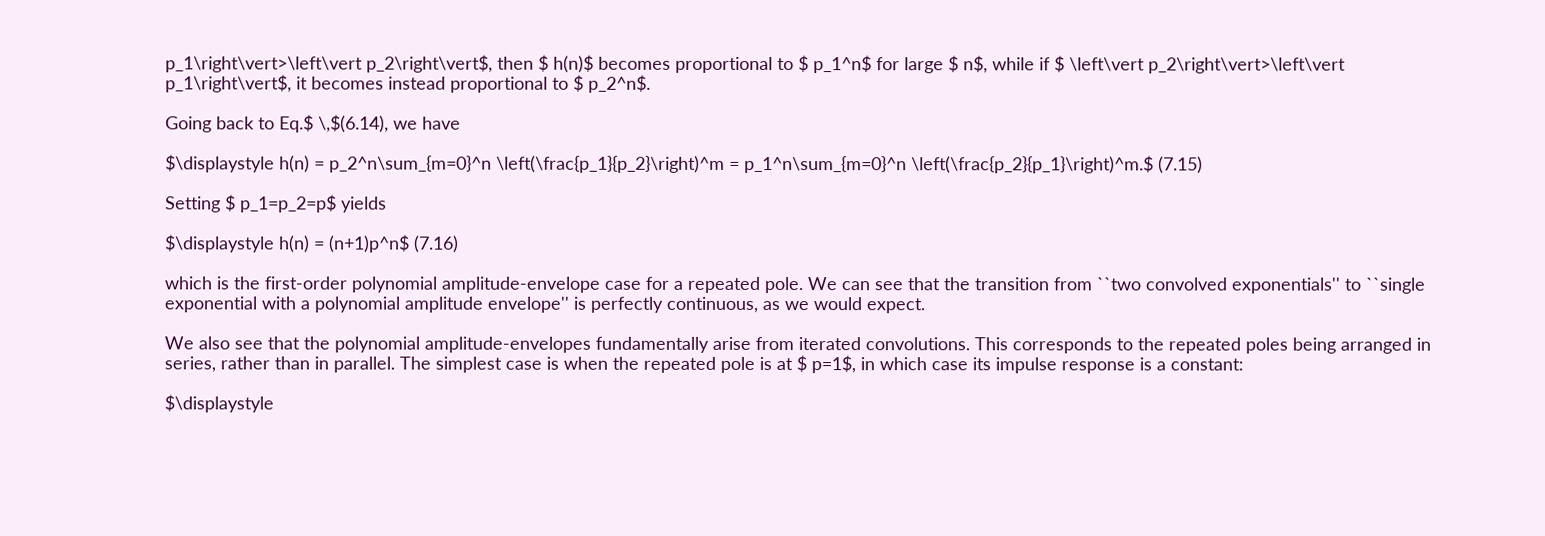p_1\right\vert>\left\vert p_2\right\vert$, then $ h(n)$ becomes proportional to $ p_1^n$ for large $ n$, while if $ \left\vert p_2\right\vert>\left\vert p_1\right\vert$, it becomes instead proportional to $ p_2^n$.

Going back to Eq.$ \,$(6.14), we have

$\displaystyle h(n) = p_2^n\sum_{m=0}^n \left(\frac{p_1}{p_2}\right)^m = p_1^n\sum_{m=0}^n \left(\frac{p_2}{p_1}\right)^m.$ (7.15)

Setting $ p_1=p_2=p$ yields

$\displaystyle h(n) = (n+1)p^n$ (7.16)

which is the first-order polynomial amplitude-envelope case for a repeated pole. We can see that the transition from ``two convolved exponentials'' to ``single exponential with a polynomial amplitude envelope'' is perfectly continuous, as we would expect.

We also see that the polynomial amplitude-envelopes fundamentally arise from iterated convolutions. This corresponds to the repeated poles being arranged in series, rather than in parallel. The simplest case is when the repeated pole is at $ p=1$, in which case its impulse response is a constant:

$\displaystyle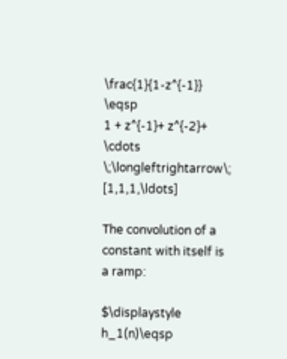\frac{1}{1-z^{-1}} \eqsp
1 + z^{-1}+ z^{-2}+ \cdots \;\longleftrightarrow\; [1,1,1,\ldots]

The convolution of a constant with itself is a ramp:

$\displaystyle h_1(n)\eqsp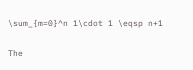\sum_{m=0}^n 1\cdot 1 \eqsp n+1

The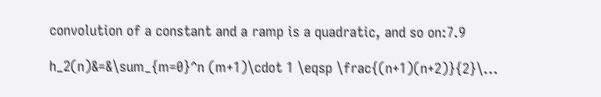convolution of a constant and a ramp is a quadratic, and so on:7.9

h_2(n)&=&\sum_{m=0}^n (m+1)\cdot 1 \eqsp \frac{(n+1)(n+2)}{2}\...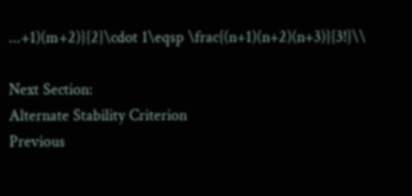...+1)(m+2)}{2}\cdot 1\eqsp \frac{(n+1)(n+2)(n+3)}{3!}\\

Next Section:
Alternate Stability Criterion
Previous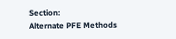Section:
Alternate PFE Methods